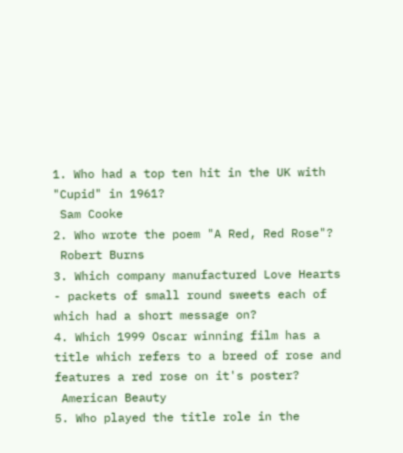1. Who had a top ten hit in the UK with "Cupid" in 1961?
 Sam Cooke
2. Who wrote the poem "A Red, Red Rose"?
 Robert Burns
3. Which company manufactured Love Hearts - packets of small round sweets each of which had a short message on?
4. Which 1999 Oscar winning film has a title which refers to a breed of rose and features a red rose on it's poster?
 American Beauty
5. Who played the title role in the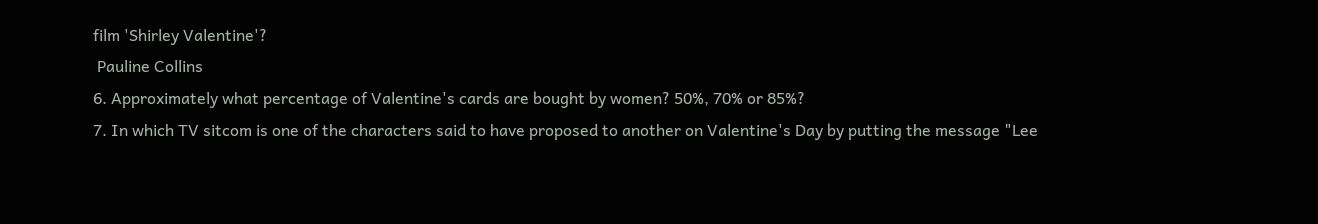film 'Shirley Valentine'?
 Pauline Collins
6. Approximately what percentage of Valentine's cards are bought by women? 50%, 70% or 85%?
7. In which TV sitcom is one of the characters said to have proposed to another on Valentine's Day by putting the message "Lee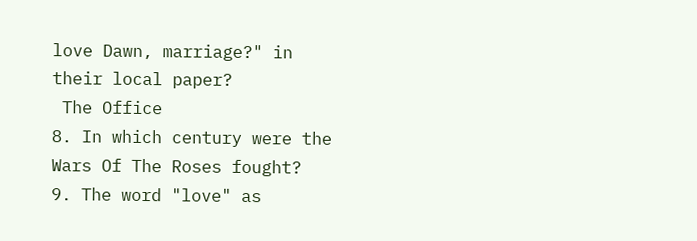love Dawn, marriage?" in their local paper?
 The Office
8. In which century were the Wars Of The Roses fought?
9. The word "love" as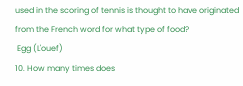used in the scoring of tennis is thought to have originated from the French word for what type of food?
 Egg (L'ouef)
10. How many times does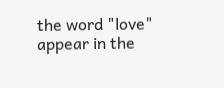the word "love" appear in the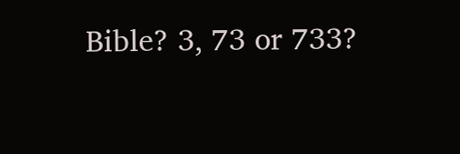Bible? 3, 73 or 733?